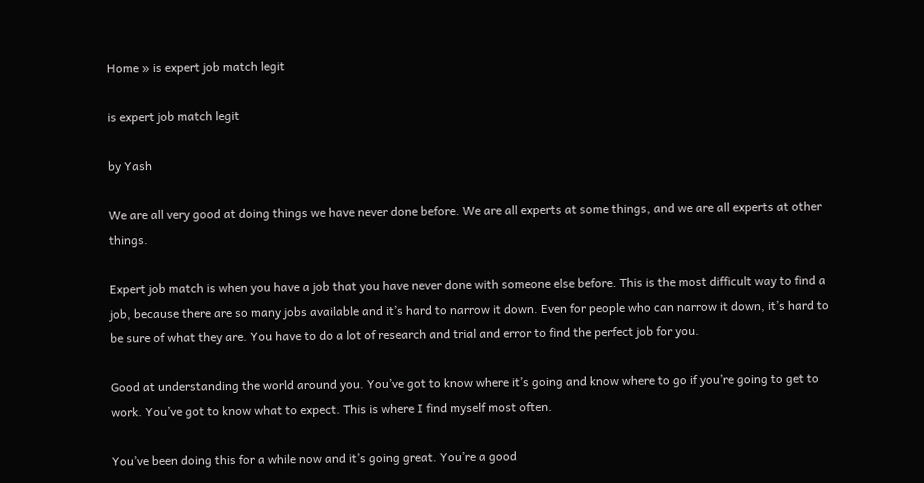Home » is expert job match legit

is expert job match legit

by Yash

We are all very good at doing things we have never done before. We are all experts at some things, and we are all experts at other things.

Expert job match is when you have a job that you have never done with someone else before. This is the most difficult way to find a job, because there are so many jobs available and it’s hard to narrow it down. Even for people who can narrow it down, it’s hard to be sure of what they are. You have to do a lot of research and trial and error to find the perfect job for you.

Good at understanding the world around you. You’ve got to know where it’s going and know where to go if you’re going to get to work. You’ve got to know what to expect. This is where I find myself most often.

You’ve been doing this for a while now and it’s going great. You’re a good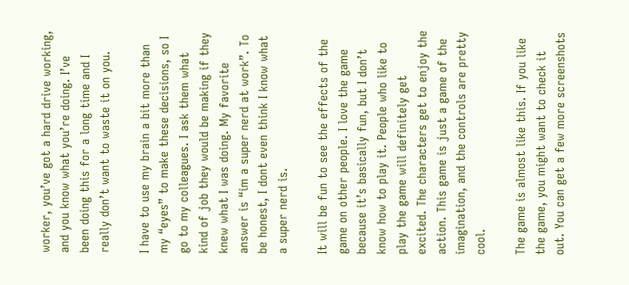worker, you’ve got a hard drive working, and you know what you’re doing. I’ve been doing this for a long time and I really don’t want to waste it on you.

I have to use my brain a bit more than my “eyes” to make these decisions, so I go to my colleagues. I ask them what kind of job they would be making if they knew what I was doing. My favorite answer is “im a super nerd at work”. To be honest, I dont even think I know what a super nerd is.

It will be fun to see the effects of the game on other people. I love the game because it’s basically fun, but I don’t know how to play it. People who like to play the game will definitely get excited. The characters get to enjoy the action. This game is just a game of the imagination, and the controls are pretty cool.

The game is almost like this. If you like the game, you might want to check it out. You can get a few more screenshots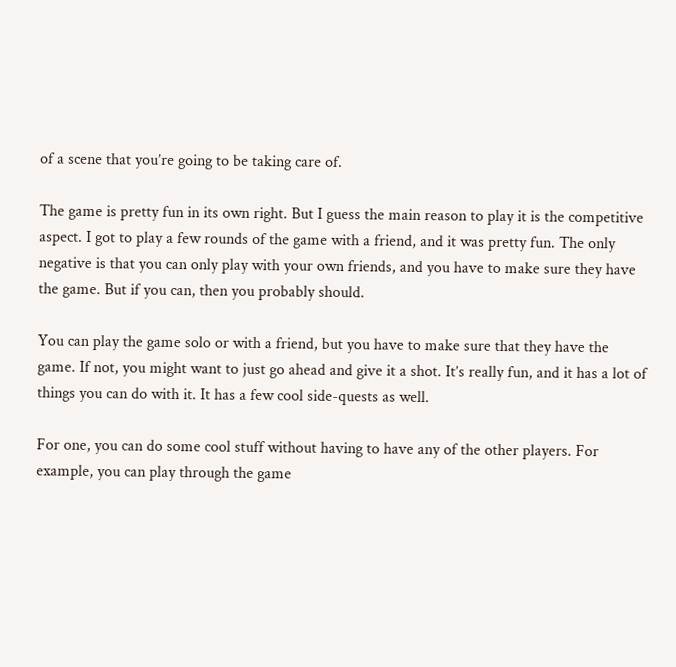of a scene that you’re going to be taking care of.

The game is pretty fun in its own right. But I guess the main reason to play it is the competitive aspect. I got to play a few rounds of the game with a friend, and it was pretty fun. The only negative is that you can only play with your own friends, and you have to make sure they have the game. But if you can, then you probably should.

You can play the game solo or with a friend, but you have to make sure that they have the game. If not, you might want to just go ahead and give it a shot. It’s really fun, and it has a lot of things you can do with it. It has a few cool side-quests as well.

For one, you can do some cool stuff without having to have any of the other players. For example, you can play through the game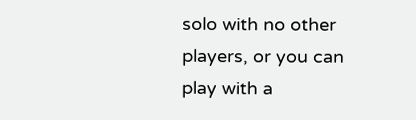solo with no other players, or you can play with a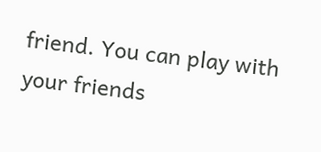friend. You can play with your friends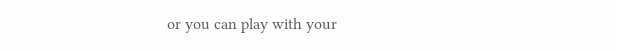or you can play with your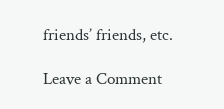friends’ friends, etc.

Leave a Comment